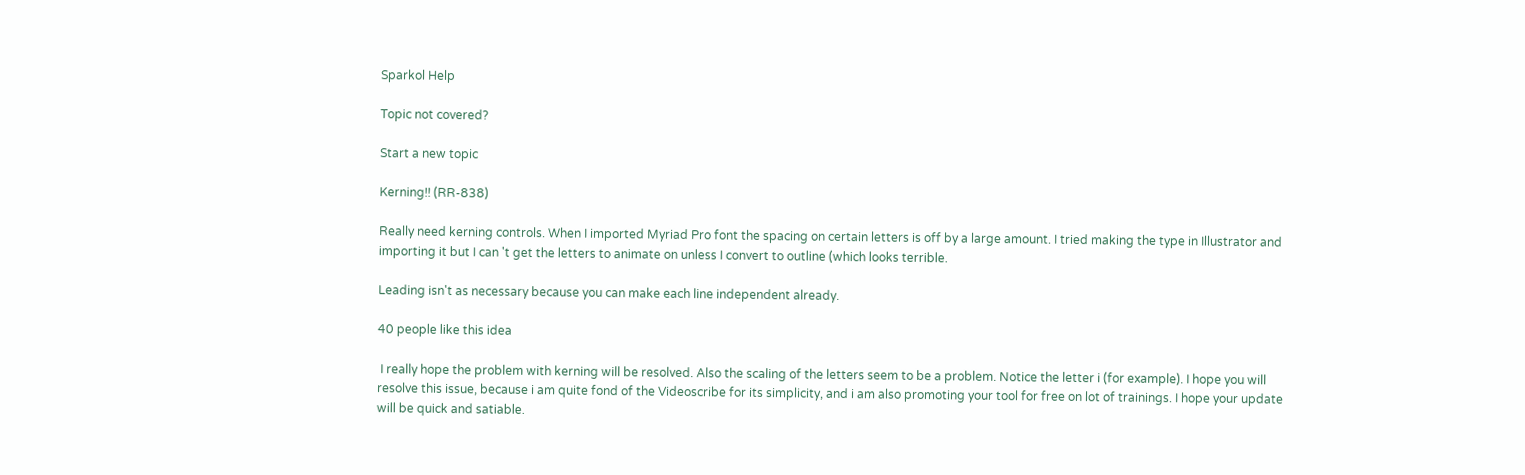Sparkol Help

Topic not covered?

Start a new topic

Kerning!! (RR-838)

Really need kerning controls. When I imported Myriad Pro font the spacing on certain letters is off by a large amount. I tried making the type in Illustrator and importing it but I can 't get the letters to animate on unless I convert to outline (which looks terrible.

Leading isn't as necessary because you can make each line independent already.

40 people like this idea

 I really hope the problem with kerning will be resolved. Also the scaling of the letters seem to be a problem. Notice the letter i (for example). I hope you will resolve this issue, because i am quite fond of the Videoscribe for its simplicity, and i am also promoting your tool for free on lot of trainings. I hope your update will be quick and satiable.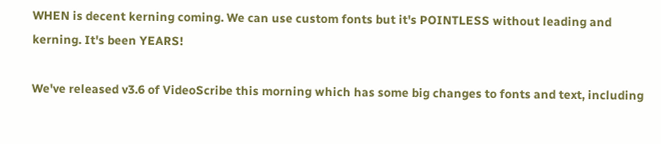WHEN is decent kerning coming. We can use custom fonts but it's POINTLESS without leading and kerning. It's been YEARS!

We've released v3.6 of VideoScribe this morning which has some big changes to fonts and text, including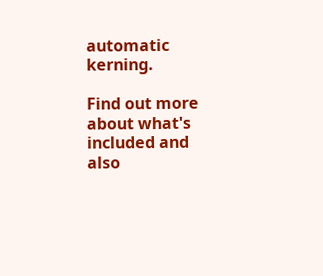automatic kerning.

Find out more about what's included and also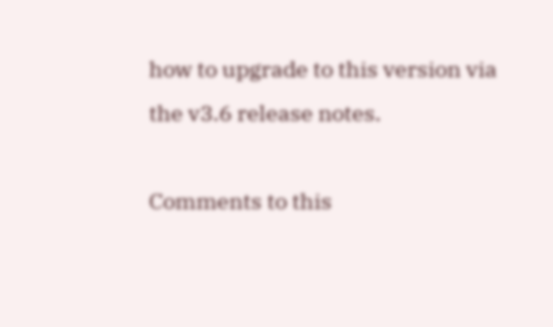how to upgrade to this version via the v3.6 release notes.

Comments to this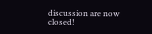discussion are now closed!